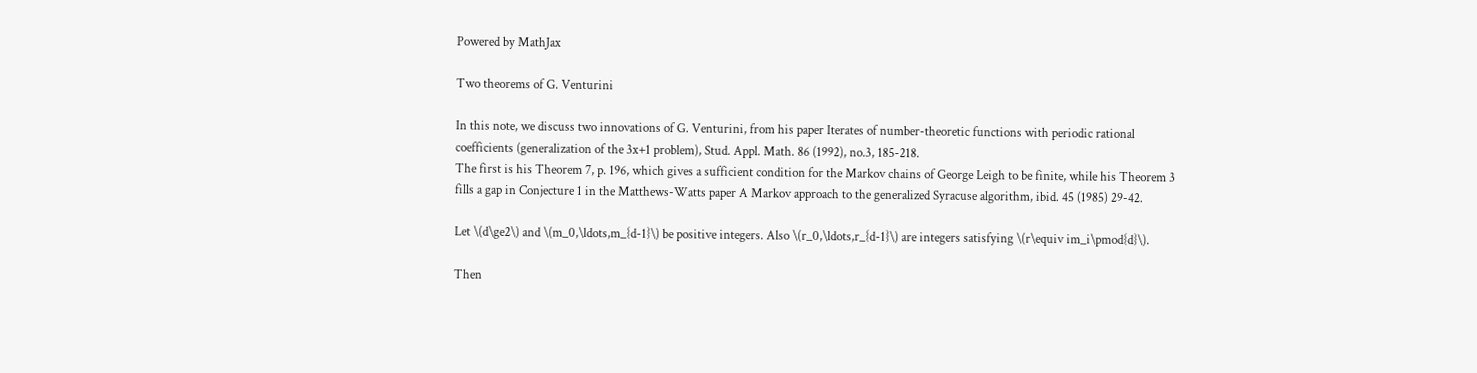Powered by MathJax

Two theorems of G. Venturini

In this note, we discuss two innovations of G. Venturini, from his paper Iterates of number-theoretic functions with periodic rational coefficients (generalization of the 3x+1 problem), Stud. Appl. Math. 86 (1992), no.3, 185-218.
The first is his Theorem 7, p. 196, which gives a sufficient condition for the Markov chains of George Leigh to be finite, while his Theorem 3 fills a gap in Conjecture 1 in the Matthews-Watts paper A Markov approach to the generalized Syracuse algorithm, ibid. 45 (1985) 29-42.

Let \(d\ge2\) and \(m_0,\ldots,m_{d-1}\) be positive integers. Also \(r_0,\ldots,r_{d-1}\) are integers satisfying \(r\equiv im_i\pmod{d}\).

Then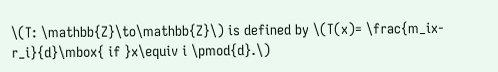\(T: \mathbb{Z}\to\mathbb{Z}\) is defined by \(T(x)= \frac{m_ix-r_i}{d}\mbox{ if }x\equiv i \pmod{d}.\)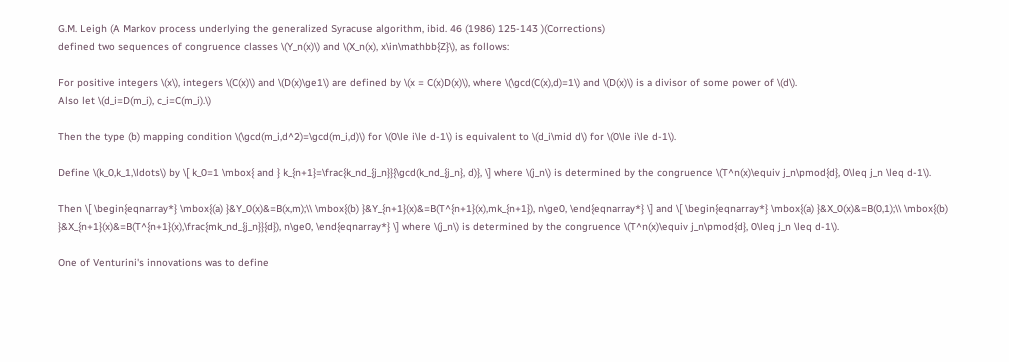G.M. Leigh (A Markov process underlying the generalized Syracuse algorithm, ibid. 46 (1986) 125-143 )(Corrections)
defined two sequences of congruence classes \(Y_n(x)\) and \(X_n(x), x\in\mathbb{Z}\), as follows:

For positive integers \(x\), integers \(C(x)\) and \(D(x)\ge1\) are defined by \(x = C(x)D(x)\), where \(\gcd(C(x),d)=1\) and \(D(x)\) is a divisor of some power of \(d\).
Also let \(d_i=D(m_i), c_i=C(m_i).\)

Then the type (b) mapping condition \(\gcd(m_i,d^2)=\gcd(m_i,d)\) for \(0\le i\le d-1\) is equivalent to \(d_i\mid d\) for \(0\le i\le d-1\).

Define \(k_0,k_1,\ldots\) by \[ k_0=1 \mbox{ and } k_{n+1}=\frac{k_nd_{j_n}}{\gcd(k_nd_{j_n}, d)}, \] where \(j_n\) is determined by the congruence \(T^n(x)\equiv j_n\pmod{d}, 0\leq j_n \leq d-1\).

Then \[ \begin{eqnarray*} \mbox{(a) }&Y_0(x)&=B(x,m);\\ \mbox{(b) }&Y_{n+1}(x)&=B(T^{n+1}(x),mk_{n+1}), n\ge0, \end{eqnarray*} \] and \[ \begin{eqnarray*} \mbox{(a) }&X_0(x)&=B(0,1);\\ \mbox{(b) }&X_{n+1}(x)&=B(T^{n+1}(x),\frac{mk_nd_{j_n}}{d}), n\ge0, \end{eqnarray*} \] where \(j_n\) is determined by the congruence \(T^n(x)\equiv j_n\pmod{d}, 0\leq j_n \leq d-1\).

One of Venturini's innovations was to define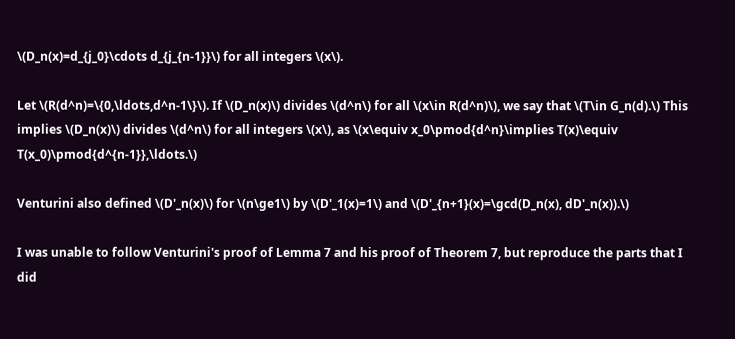\(D_n(x)=d_{j_0}\cdots d_{j_{n-1}}\) for all integers \(x\).

Let \(R(d^n)=\{0,\ldots,d^n-1\}\). If \(D_n(x)\) divides \(d^n\) for all \(x\in R(d^n)\), we say that \(T\in G_n(d).\) This implies \(D_n(x)\) divides \(d^n\) for all integers \(x\), as \(x\equiv x_0\pmod{d^n}\implies T(x)\equiv T(x_0)\pmod{d^{n-1}},\ldots.\)

Venturini also defined \(D'_n(x)\) for \(n\ge1\) by \(D'_1(x)=1\) and \(D'_{n+1}(x)=\gcd(D_n(x), dD'_n(x)).\)

I was unable to follow Venturini's proof of Lemma 7 and his proof of Theorem 7, but reproduce the parts that I did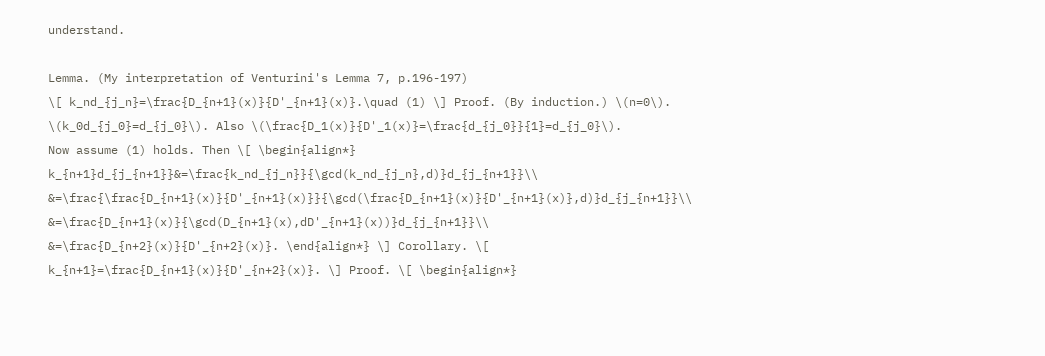understand.

Lemma. (My interpretation of Venturini's Lemma 7, p.196-197)
\[ k_nd_{j_n}=\frac{D_{n+1}(x)}{D'_{n+1}(x)}.\quad (1) \] Proof. (By induction.) \(n=0\). \(k_0d_{j_0}=d_{j_0}\). Also \(\frac{D_1(x)}{D'_1(x)}=\frac{d_{j_0}}{1}=d_{j_0}\).
Now assume (1) holds. Then \[ \begin{align*} k_{n+1}d_{j_{n+1}}&=\frac{k_nd_{j_n}}{\gcd(k_nd_{j_n},d)}d_{j_{n+1}}\\ &=\frac{\frac{D_{n+1}(x)}{D'_{n+1}(x)}}{\gcd(\frac{D_{n+1}(x)}{D'_{n+1}(x)},d)}d_{j_{n+1}}\\ &=\frac{D_{n+1}(x)}{\gcd(D_{n+1}(x),dD'_{n+1}(x))}d_{j_{n+1}}\\ &=\frac{D_{n+2}(x)}{D'_{n+2}(x)}. \end{align*} \] Corollary. \[ k_{n+1}=\frac{D_{n+1}(x)}{D'_{n+2}(x)}. \] Proof. \[ \begin{align*}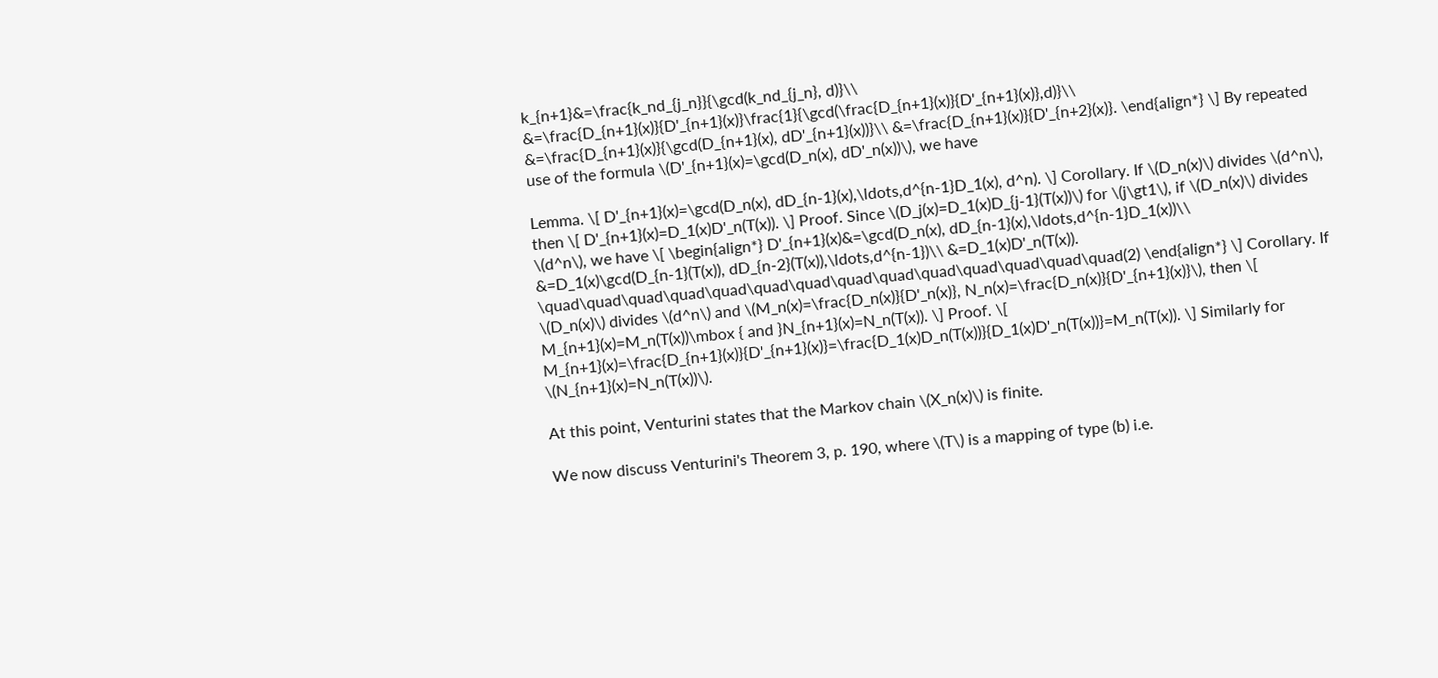k_{n+1}&=\frac{k_nd_{j_n}}{\gcd(k_nd_{j_n}, d)}\\ &=\frac{D_{n+1}(x)}{D'_{n+1}(x)}\frac{1}{\gcd(\frac{D_{n+1}(x)}{D'_{n+1}(x)},d)}\\ &=\frac{D_{n+1}(x)}{\gcd(D_{n+1}(x), dD'_{n+1}(x))}\\ &=\frac{D_{n+1}(x)}{D'_{n+2}(x)}. \end{align*} \] By repeated use of the formula \(D'_{n+1}(x)=\gcd(D_n(x), dD'_n(x))\), we have

Lemma. \[ D'_{n+1}(x)=\gcd(D_n(x), dD_{n-1}(x),\ldots,d^{n-1}D_1(x), d^n). \] Corollary. If \(D_n(x)\) divides \(d^n\), then \[ D'_{n+1}(x)=D_1(x)D'_n(T(x)). \] Proof. Since \(D_j(x)=D_1(x)D_{j-1}(T(x))\) for \(j\gt1\), if \(D_n(x)\) divides \(d^n\), we have \[ \begin{align*} D'_{n+1}(x)&=\gcd(D_n(x), dD_{n-1}(x),\ldots,d^{n-1}D_1(x))\\ &=D_1(x)\gcd(D_{n-1}(T(x)), dD_{n-2}(T(x)),\ldots,d^{n-1})\\ &=D_1(x)D'_n(T(x)). \quad\quad\quad\quad\quad\quad\quad\quad\quad\quad\quad\quad\quad\quad(2) \end{align*} \] Corollary. If \(D_n(x)\) divides \(d^n\) and \(M_n(x)=\frac{D_n(x)}{D'_n(x)}, N_n(x)=\frac{D_n(x)}{D'_{n+1}(x)}\), then \[ M_{n+1}(x)=M_n(T(x))\mbox { and }N_{n+1}(x)=N_n(T(x)). \] Proof. \[ M_{n+1}(x)=\frac{D_{n+1}(x)}{D'_{n+1}(x)}=\frac{D_1(x)D_n(T(x))}{D_1(x)D'_n(T(x))}=M_n(T(x)). \] Similarly for \(N_{n+1}(x)=N_n(T(x))\).

At this point, Venturini states that the Markov chain \(X_n(x)\) is finite.

We now discuss Venturini's Theorem 3, p. 190, where \(T\) is a mapping of type (b) i.e.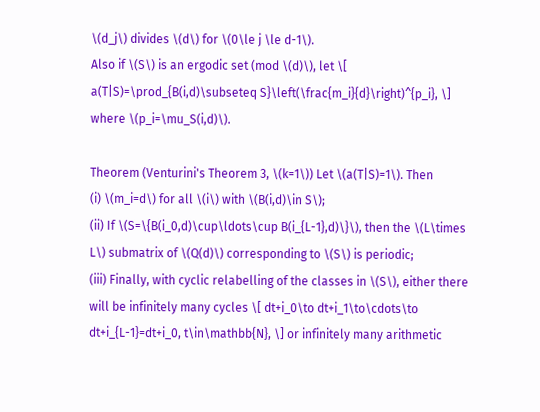\(d_j\) divides \(d\) for \(0\le j \le d-1\).
Also if \(S\) is an ergodic set (mod \(d)\), let \[ a(T|S)=\prod_{B(i,d)\subseteq S}\left(\frac{m_i}{d}\right)^{p_i}, \] where \(p_i=\mu_S(i,d)\).

Theorem (Venturini's Theorem 3, \(k=1\)) Let \(a(T|S)=1\). Then
(i) \(m_i=d\) for all \(i\) with \(B(i,d)\in S\);
(ii) If \(S=\{B(i_0,d)\cup\ldots\cup B(i_{L-1},d)\}\), then the \(L\times L\) submatrix of \(Q(d)\) corresponding to \(S\) is periodic;
(iii) Finally, with cyclic relabelling of the classes in \(S\), either there will be infinitely many cycles \[ dt+i_0\to dt+i_1\to\cdots\to dt+i_{L-1}=dt+i_0, t\in\mathbb{N}, \] or infinitely many arithmetic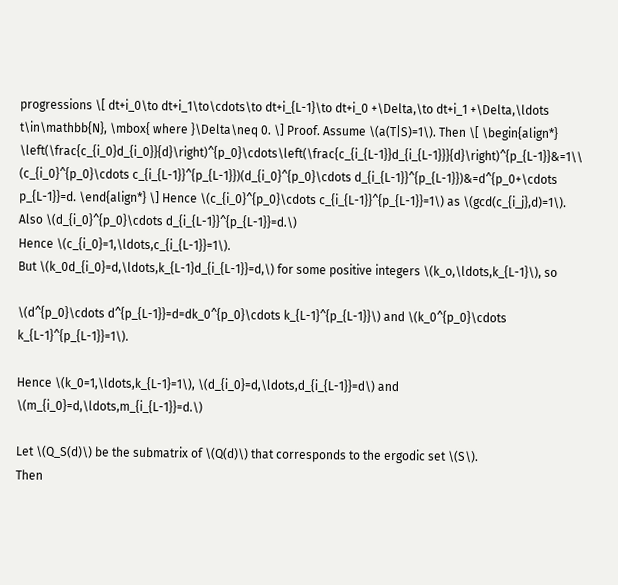progressions \[ dt+i_0\to dt+i_1\to\cdots\to dt+i_{L-1}\to dt+i_0 +\Delta,\to dt+i_1 +\Delta,\ldots t\in\mathbb{N}, \mbox{ where }\Delta\neq 0. \] Proof. Assume \(a(T|S)=1\). Then \[ \begin{align*} \left(\frac{c_{i_0}d_{i_0}}{d}\right)^{p_0}\cdots\left(\frac{c_{i_{L-1}}d_{i_{L-1}}}{d}\right)^{p_{L-1}}&=1\\ (c_{i_0}^{p_0}\cdots c_{i_{L-1}}^{p_{L-1}})(d_{i_0}^{p_0}\cdots d_{i_{L-1}}^{p_{L-1}})&=d^{p_0+\cdots p_{L-1}}=d. \end{align*} \] Hence \(c_{i_0}^{p_0}\cdots c_{i_{L-1}}^{p_{L-1}}=1\) as \(gcd(c_{i_j},d)=1\). Also \(d_{i_0}^{p_0}\cdots d_{i_{L-1}}^{p_{L-1}}=d.\)
Hence \(c_{i_0}=1,\ldots,c_{i_{L-1}}=1\).
But \(k_0d_{i_0}=d,\ldots,k_{L-1}d_{i_{L-1}}=d,\) for some positive integers \(k_o,\ldots,k_{L-1}\), so

\(d^{p_0}\cdots d^{p_{L-1}}=d=dk_0^{p_0}\cdots k_{L-1}^{p_{L-1}}\) and \(k_0^{p_0}\cdots k_{L-1}^{p_{L-1}}=1\).

Hence \(k_0=1,\ldots,k_{L-1}=1\), \(d_{i_0}=d,\ldots,d_{i_{L-1}}=d\) and \(m_{i_0}=d,\ldots,m_{i_{L-1}}=d.\)

Let \(Q_S(d)\) be the submatrix of \(Q(d)\) that corresponds to the ergodic set \(S\).
Then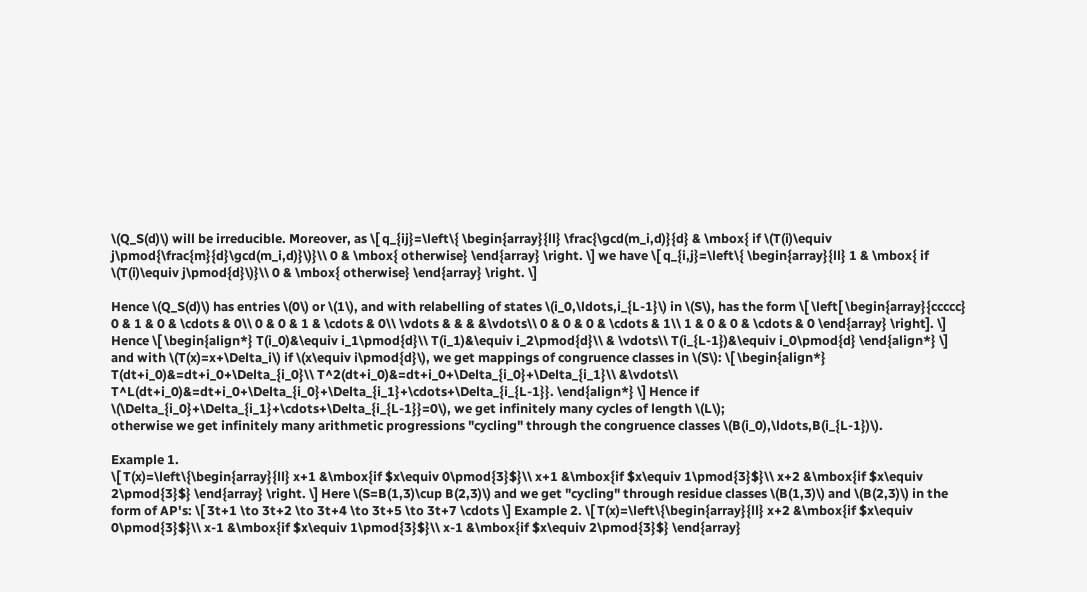\(Q_S(d)\) will be irreducible. Moreover, as \[ q_{ij}=\left\{ \begin{array}{ll} \frac{\gcd(m_i,d)}{d} & \mbox{ if \(T(i)\equiv j\pmod{\frac{m}{d}\gcd(m_i,d)}\)}\\ 0 & \mbox{ otherwise} \end{array} \right. \] we have \[ q_{i,j}=\left\{ \begin{array}{ll} 1 & \mbox{ if \(T(i)\equiv j\pmod{d}\)}\\ 0 & \mbox{ otherwise} \end{array} \right. \]

Hence \(Q_S(d)\) has entries \(0\) or \(1\), and with relabelling of states \(i_0,\ldots,i_{L-1}\) in \(S\), has the form \[ \left[ \begin{array}{ccccc} 0 & 1 & 0 & \cdots & 0\\ 0 & 0 & 1 & \cdots & 0\\ \vdots & & & &\vdots\\ 0 & 0 & 0 & \cdots & 1\\ 1 & 0 & 0 & \cdots & 0 \end{array} \right]. \] Hence \[ \begin{align*} T(i_0)&\equiv i_1\pmod{d}\\ T(i_1)&\equiv i_2\pmod{d}\\ & \vdots\\ T(i_{L-1})&\equiv i_0\pmod{d} \end{align*} \] and with \(T(x)=x+\Delta_i\) if \(x\equiv i\pmod{d}\), we get mappings of congruence classes in \(S\): \[ \begin{align*} T(dt+i_0)&=dt+i_0+\Delta_{i_0}\\ T^2(dt+i_0)&=dt+i_0+\Delta_{i_0}+\Delta_{i_1}\\ &\vdots\\ T^L(dt+i_0)&=dt+i_0+\Delta_{i_0}+\Delta_{i_1}+\cdots+\Delta_{i_{L-1}}. \end{align*} \] Hence if \(\Delta_{i_0}+\Delta_{i_1}+\cdots+\Delta_{i_{L-1}}=0\), we get infinitely many cycles of length \(L\);
otherwise we get infinitely many arithmetic progressions "cycling" through the congruence classes \(B(i_0),\ldots,B(i_{L-1})\).

Example 1.
\[ T(x)=\left\{\begin{array}{ll} x+1 &\mbox{if $x\equiv 0\pmod{3}$}\\ x+1 &\mbox{if $x\equiv 1\pmod{3}$}\\ x+2 &\mbox{if $x\equiv 2\pmod{3}$} \end{array} \right. \] Here \(S=B(1,3)\cup B(2,3)\) and we get "cycling" through residue classes \(B(1,3)\) and \(B(2,3)\) in the form of AP's: \[ 3t+1 \to 3t+2 \to 3t+4 \to 3t+5 \to 3t+7 \cdots \] Example 2. \[ T(x)=\left\{\begin{array}{ll} x+2 &\mbox{if $x\equiv 0\pmod{3}$}\\ x-1 &\mbox{if $x\equiv 1\pmod{3}$}\\ x-1 &\mbox{if $x\equiv 2\pmod{3}$} \end{array}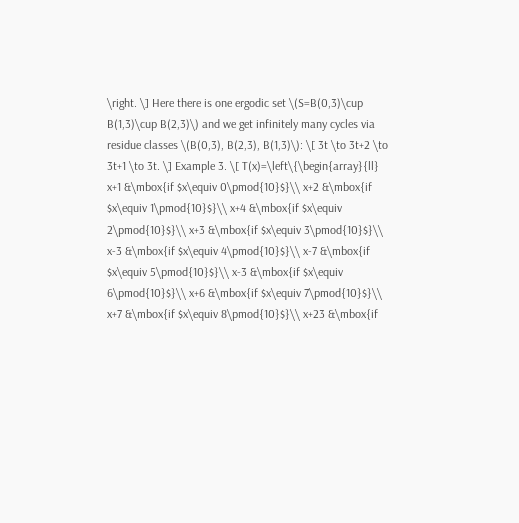\right. \] Here there is one ergodic set \(S=B(0,3)\cup B(1,3)\cup B(2,3)\) and we get infinitely many cycles via residue classes \(B(0,3), B(2,3), B(1,3)\): \[ 3t \to 3t+2 \to 3t+1 \to 3t. \] Example 3. \[ T(x)=\left\{\begin{array}{ll} x+1 &\mbox{if $x\equiv 0\pmod{10}$}\\ x+2 &\mbox{if $x\equiv 1\pmod{10}$}\\ x+4 &\mbox{if $x\equiv 2\pmod{10}$}\\ x+3 &\mbox{if $x\equiv 3\pmod{10}$}\\ x-3 &\mbox{if $x\equiv 4\pmod{10}$}\\ x-7 &\mbox{if $x\equiv 5\pmod{10}$}\\ x-3 &\mbox{if $x\equiv 6\pmod{10}$}\\ x+6 &\mbox{if $x\equiv 7\pmod{10}$}\\ x+7 &\mbox{if $x\equiv 8\pmod{10}$}\\ x+23 &\mbox{if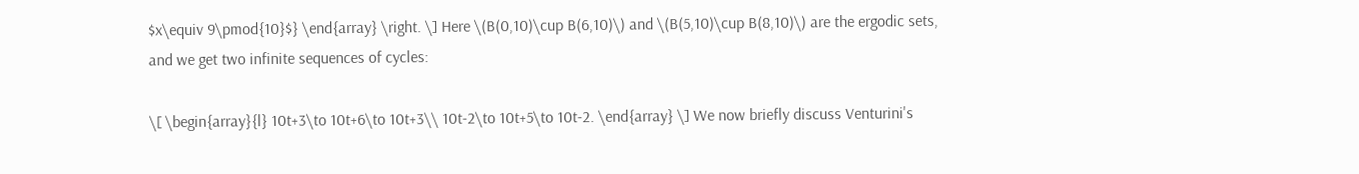$x\equiv 9\pmod{10}$} \end{array} \right. \] Here \(B(0,10)\cup B(6,10)\) and \(B(5,10)\cup B(8,10)\) are the ergodic sets,
and we get two infinite sequences of cycles:

\[ \begin{array}{l} 10t+3\to 10t+6\to 10t+3\\ 10t-2\to 10t+5\to 10t-2. \end{array} \] We now briefly discuss Venturini's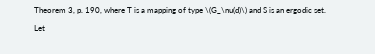Theorem 3, p. 190, where T is a mapping of type \(G_\nu(d)\) and S is an ergodic set.
Let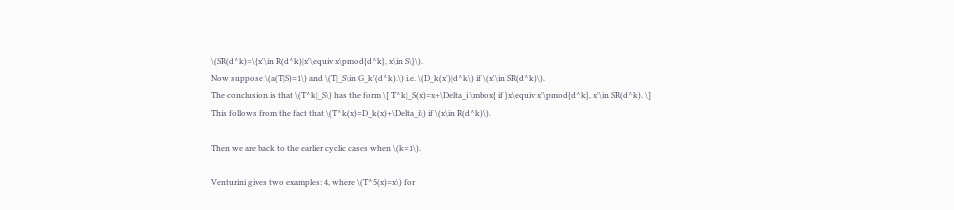\(SR(d^k)=\{x'\in R(d^k)|x'\equiv x\pmod{d^k}, x\in S\}\).
Now suppose \(a(T|S)=1\) and \(T|_S\in G_k'(d^k).\) i.e. \(D_k(x')|d^k\) if \(x'\in SR(d^k)\).
The conclusion is that \(T^k|_S\) has the form \[ T^k|_S(x)=x+\Delta_i \mbox{ if }x\equiv x'\pmod{d^k}, x'\in SR(d^k). \] This follows from the fact that \(T^k(x)=D_k(x)+\Delta_i\) if \(x\in R(d^k)\).

Then we are back to the earlier cyclic cases when \(k=1\).

Venturini gives two examples: 4, where \(T^5(x)=x\) for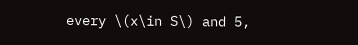every \(x\in S\) and 5,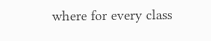where for every class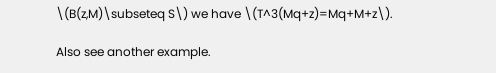\(B(z,M)\subseteq S\) we have \(T^3(Mq+z)=Mq+M+z\).

Also see another example.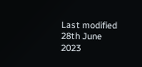Last modified 28th June 2023